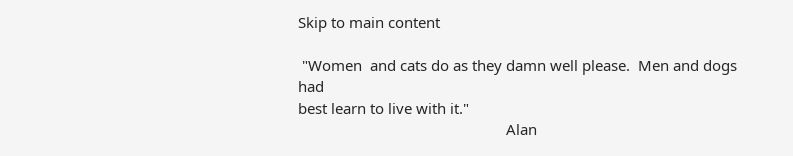Skip to main content

 "Women  and cats do as they damn well please.  Men and dogs  had
best learn to live with it."
                                                    Alan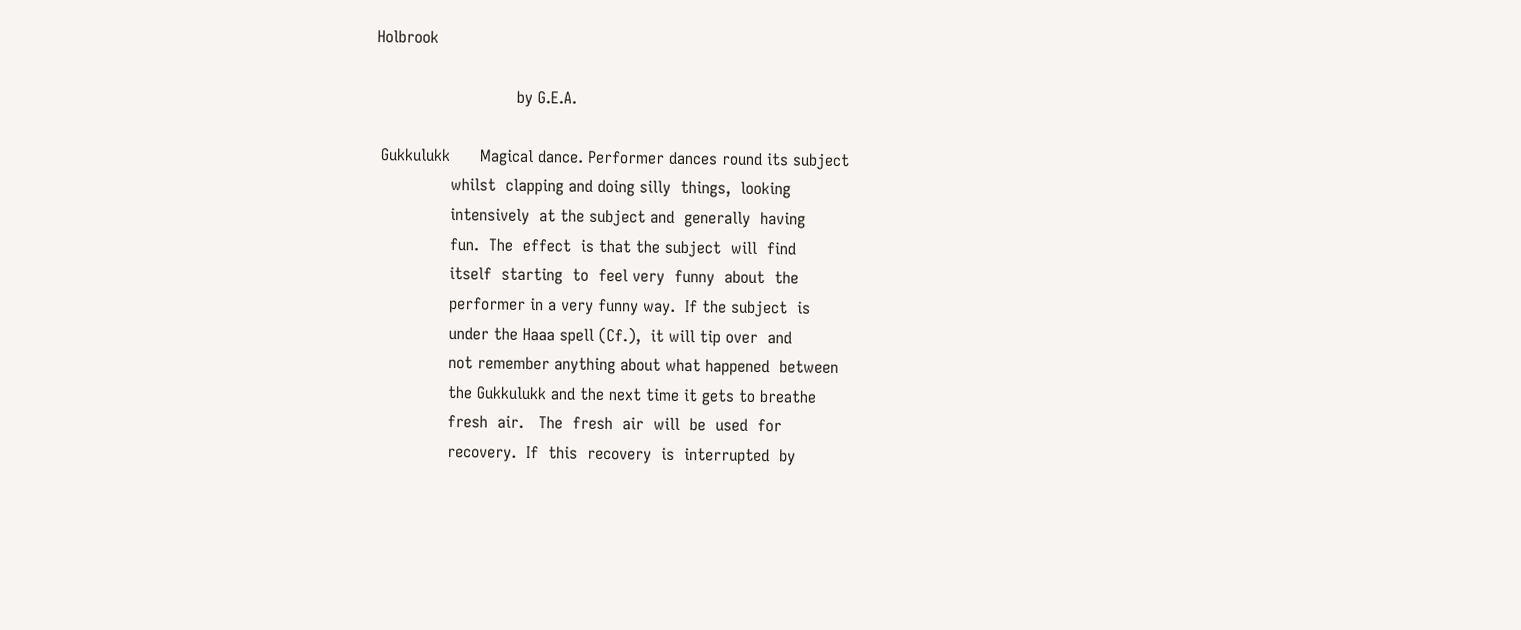Holbrook

                            by G.E.A.

 Gukkulukk      Magical dance. Performer dances round its subject
               whilst  clapping and doing silly  things,  looking
               intensively  at the subject and  generally  having
               fun.  The  effect  is that the subject  will  find
               itself  starting  to  feel very  funny  about  the
               performer in a very funny way.  If the subject  is
               under the Haaa spell (Cf.),  it will tip over  and
               not remember anything about what happened  between
               the Gukkulukk and the next time it gets to breathe
               fresh  air.   The  fresh  air  will  be  used  for
               recovery.  If  this  recovery  is  interrupted  by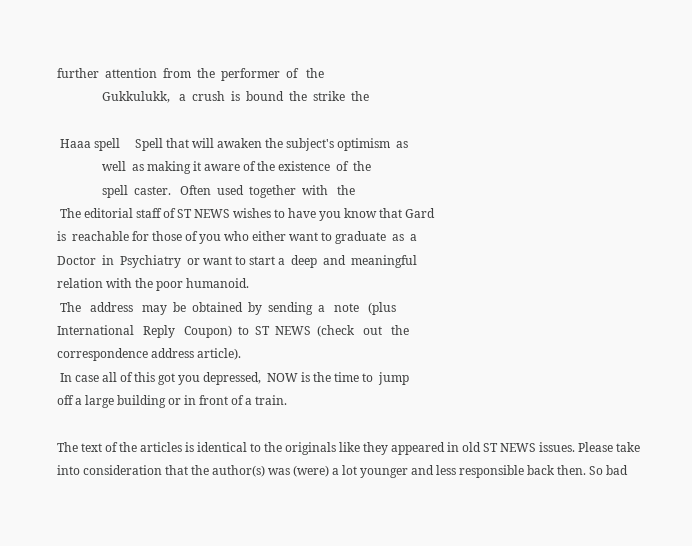further  attention  from  the  performer  of   the
               Gukkulukk,   a  crush  is  bound  the  strike  the

 Haaa spell     Spell that will awaken the subject's optimism  as
               well  as making it aware of the existence  of  the
               spell  caster.   Often  used  together  with   the
 The editorial staff of ST NEWS wishes to have you know that Gard
is  reachable for those of you who either want to graduate  as  a
Doctor  in  Psychiatry  or want to start a  deep  and  meaningful
relation with the poor humanoid.
 The   address   may  be  obtained  by  sending  a   note   (plus
International   Reply   Coupon)  to  ST  NEWS  (check   out   the
correspondence address article).
 In case all of this got you depressed,  NOW is the time to  jump
off a large building or in front of a train.

The text of the articles is identical to the originals like they appeared in old ST NEWS issues. Please take into consideration that the author(s) was (were) a lot younger and less responsible back then. So bad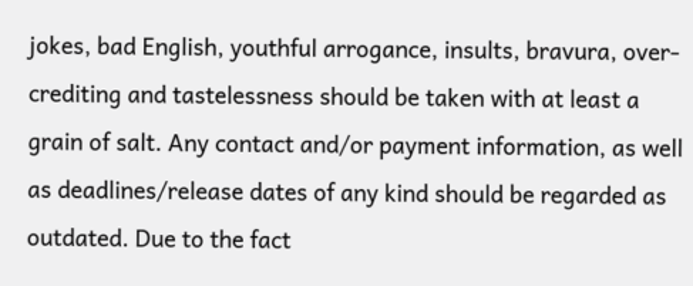jokes, bad English, youthful arrogance, insults, bravura, over-crediting and tastelessness should be taken with at least a grain of salt. Any contact and/or payment information, as well as deadlines/release dates of any kind should be regarded as outdated. Due to the fact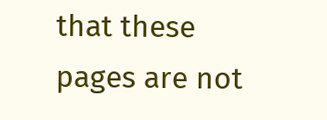that these pages are not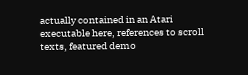actually contained in an Atari executable here, references to scroll texts, featured demo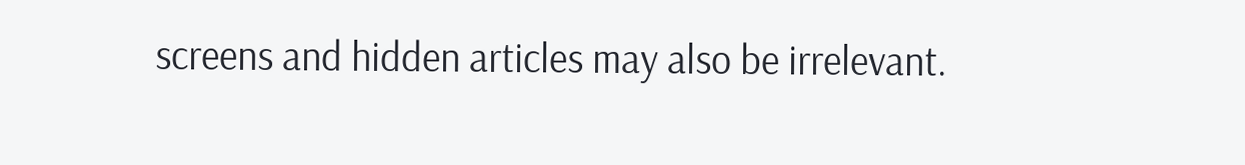screens and hidden articles may also be irrelevant.